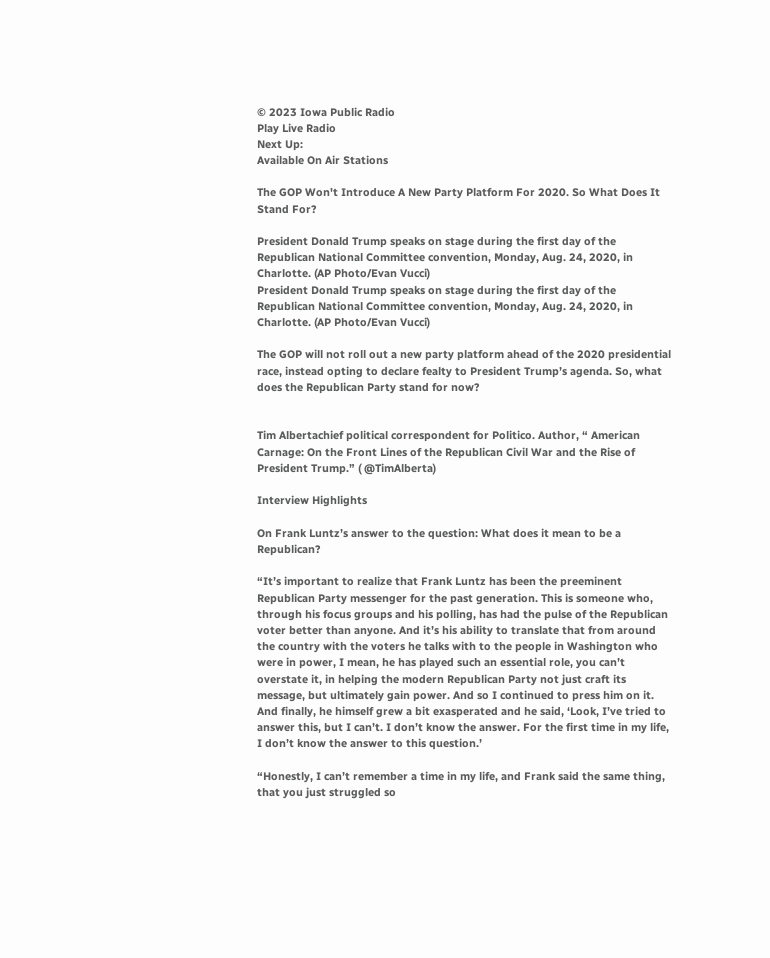© 2023 Iowa Public Radio
Play Live Radio
Next Up:
Available On Air Stations

The GOP Won't Introduce A New Party Platform For 2020. So What Does It Stand For?

President Donald Trump speaks on stage during the first day of the Republican National Committee convention, Monday, Aug. 24, 2020, in Charlotte. (AP Photo/Evan Vucci)
President Donald Trump speaks on stage during the first day of the Republican National Committee convention, Monday, Aug. 24, 2020, in Charlotte. (AP Photo/Evan Vucci)

The GOP will not roll out a new party platform ahead of the 2020 presidential race, instead opting to declare fealty to President Trump’s agenda. So, what does the Republican Party stand for now?


Tim Albertachief political correspondent for Politico. Author, “ American Carnage: On the Front Lines of the Republican Civil War and the Rise of President Trump.” ( @TimAlberta)

Interview Highlights

On Frank Luntz’s answer to the question: What does it mean to be a Republican?

“It’s important to realize that Frank Luntz has been the preeminent Republican Party messenger for the past generation. This is someone who, through his focus groups and his polling, has had the pulse of the Republican voter better than anyone. And it’s his ability to translate that from around the country with the voters he talks with to the people in Washington who were in power, I mean, he has played such an essential role, you can’t overstate it, in helping the modern Republican Party not just craft its message, but ultimately gain power. And so I continued to press him on it. And finally, he himself grew a bit exasperated and he said, ‘Look, I’ve tried to answer this, but I can’t. I don’t know the answer. For the first time in my life, I don’t know the answer to this question.’

“Honestly, I can’t remember a time in my life, and Frank said the same thing, that you just struggled so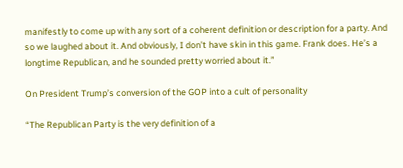manifestly to come up with any sort of a coherent definition or description for a party. And so we laughed about it. And obviously, I don’t have skin in this game. Frank does. He’s a longtime Republican, and he sounded pretty worried about it.”

On President Trump’s conversion of the GOP into a cult of personality

“The Republican Party is the very definition of a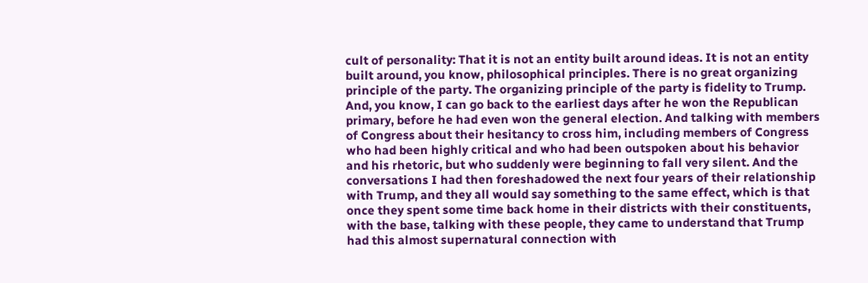cult of personality: That it is not an entity built around ideas. It is not an entity built around, you know, philosophical principles. There is no great organizing principle of the party. The organizing principle of the party is fidelity to Trump. And, you know, I can go back to the earliest days after he won the Republican primary, before he had even won the general election. And talking with members of Congress about their hesitancy to cross him, including members of Congress who had been highly critical and who had been outspoken about his behavior and his rhetoric, but who suddenly were beginning to fall very silent. And the conversations I had then foreshadowed the next four years of their relationship with Trump, and they all would say something to the same effect, which is that once they spent some time back home in their districts with their constituents, with the base, talking with these people, they came to understand that Trump had this almost supernatural connection with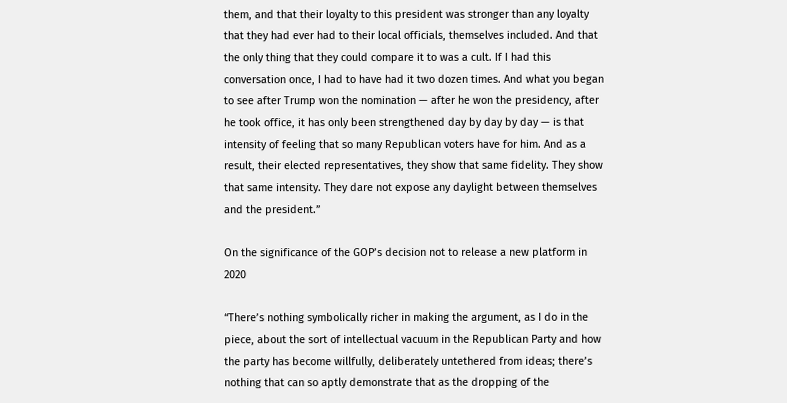them, and that their loyalty to this president was stronger than any loyalty that they had ever had to their local officials, themselves included. And that the only thing that they could compare it to was a cult. If I had this conversation once, I had to have had it two dozen times. And what you began to see after Trump won the nomination — after he won the presidency, after he took office, it has only been strengthened day by day by day — is that intensity of feeling that so many Republican voters have for him. And as a result, their elected representatives, they show that same fidelity. They show that same intensity. They dare not expose any daylight between themselves and the president.”

On the significance of the GOP’s decision not to release a new platform in 2020

“There’s nothing symbolically richer in making the argument, as I do in the piece, about the sort of intellectual vacuum in the Republican Party and how the party has become willfully, deliberately untethered from ideas; there’s nothing that can so aptly demonstrate that as the dropping of the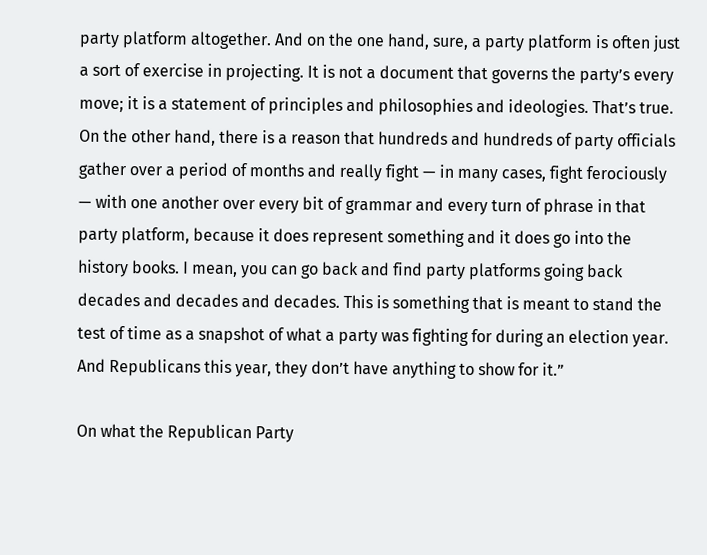party platform altogether. And on the one hand, sure, a party platform is often just a sort of exercise in projecting. It is not a document that governs the party’s every move; it is a statement of principles and philosophies and ideologies. That’s true. On the other hand, there is a reason that hundreds and hundreds of party officials gather over a period of months and really fight — in many cases, fight ferociously — with one another over every bit of grammar and every turn of phrase in that party platform, because it does represent something and it does go into the history books. I mean, you can go back and find party platforms going back decades and decades and decades. This is something that is meant to stand the test of time as a snapshot of what a party was fighting for during an election year. And Republicans this year, they don’t have anything to show for it.”

On what the Republican Party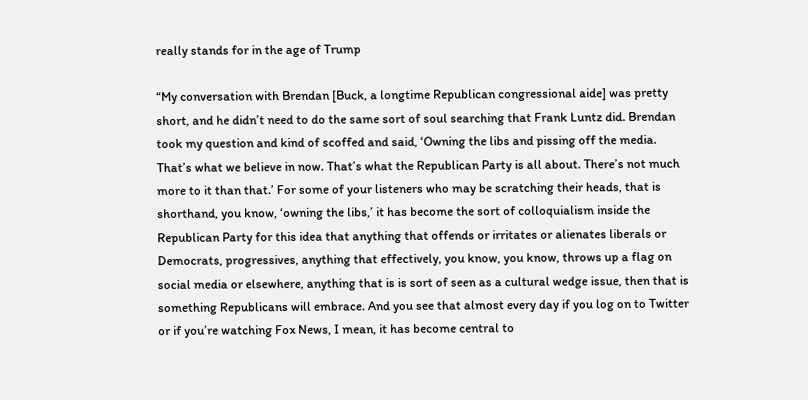really stands for in the age of Trump

“My conversation with Brendan [Buck, a longtime Republican congressional aide] was pretty short, and he didn’t need to do the same sort of soul searching that Frank Luntz did. Brendan took my question and kind of scoffed and said, ‘Owning the libs and pissing off the media. That’s what we believe in now. That’s what the Republican Party is all about. There’s not much more to it than that.’ For some of your listeners who may be scratching their heads, that is shorthand, you know, ‘owning the libs,’ it has become the sort of colloquialism inside the Republican Party for this idea that anything that offends or irritates or alienates liberals or Democrats, progressives, anything that effectively, you know, you know, throws up a flag on social media or elsewhere, anything that is is sort of seen as a cultural wedge issue, then that is something Republicans will embrace. And you see that almost every day if you log on to Twitter or if you’re watching Fox News, I mean, it has become central to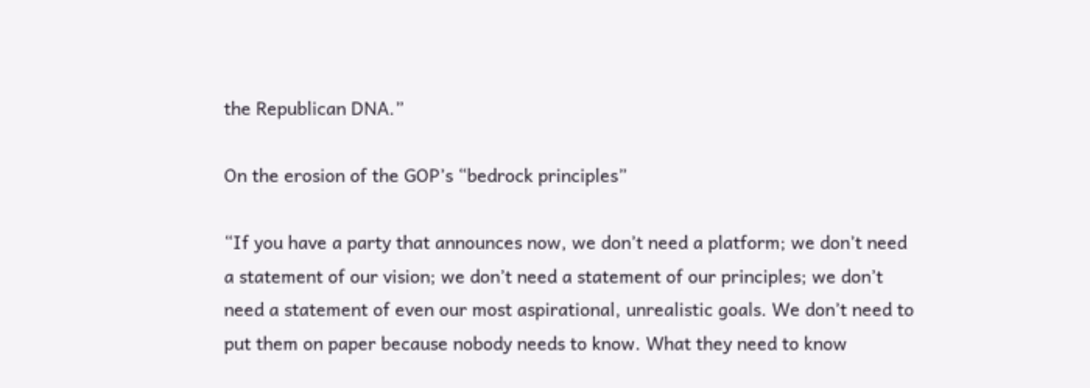the Republican DNA.”

On the erosion of the GOP’s “bedrock principles”

“If you have a party that announces now, we don’t need a platform; we don’t need a statement of our vision; we don’t need a statement of our principles; we don’t need a statement of even our most aspirational, unrealistic goals. We don’t need to put them on paper because nobody needs to know. What they need to know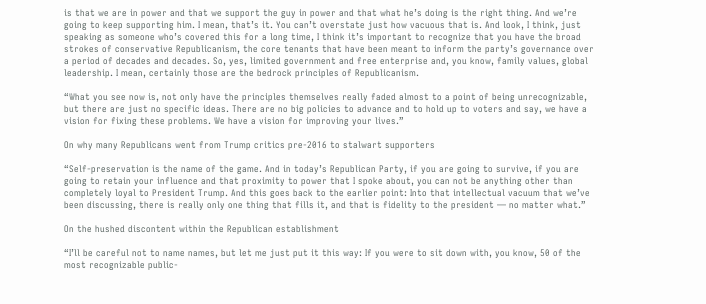is that we are in power and that we support the guy in power and that what he’s doing is the right thing. And we’re going to keep supporting him. I mean, that’s it. You can’t overstate just how vacuous that is. And look, I think, just speaking as someone who’s covered this for a long time, I think it’s important to recognize that you have the broad strokes of conservative Republicanism, the core tenants that have been meant to inform the party’s governance over a period of decades and decades. So, yes, limited government and free enterprise and, you know, family values, global leadership. I mean, certainly those are the bedrock principles of Republicanism.

“What you see now is, not only have the principles themselves really faded almost to a point of being unrecognizable, but there are just no specific ideas. There are no big policies to advance and to hold up to voters and say, we have a vision for fixing these problems. We have a vision for improving your lives.”

On why many Republicans went from Trump critics pre-2016 to stalwart supporters

“Self-preservation is the name of the game. And in today’s Republican Party, if you are going to survive, if you are going to retain your influence and that proximity to power that I spoke about, you can not be anything other than completely loyal to President Trump. And this goes back to the earlier point: Into that intellectual vacuum that we’ve been discussing, there is really only one thing that fills it, and that is fidelity to the president — no matter what.”

On the hushed discontent within the Republican establishment

“I’ll be careful not to name names, but let me just put it this way: If you were to sit down with, you know, 50 of the most recognizable public-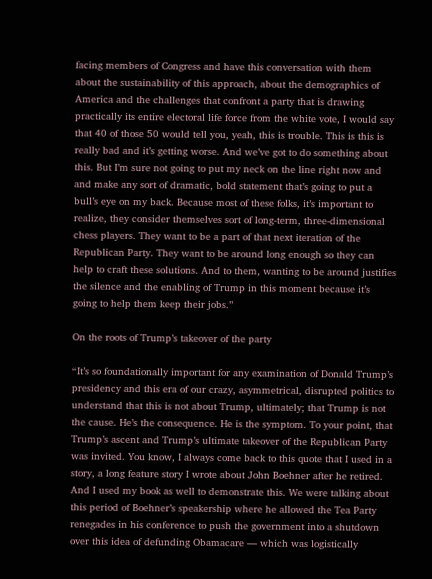facing members of Congress and have this conversation with them about the sustainability of this approach, about the demographics of America and the challenges that confront a party that is drawing practically its entire electoral life force from the white vote, I would say that 40 of those 50 would tell you, yeah, this is trouble. This is this is really bad and it’s getting worse. And we’ve got to do something about this. But I’m sure not going to put my neck on the line right now and and make any sort of dramatic, bold statement that’s going to put a bull’s eye on my back. Because most of these folks, it’s important to realize, they consider themselves sort of long-term, three-dimensional chess players. They want to be a part of that next iteration of the Republican Party. They want to be around long enough so they can help to craft these solutions. And to them, wanting to be around justifies the silence and the enabling of Trump in this moment because it’s going to help them keep their jobs.”

On the roots of Trump’s takeover of the party

“It’s so foundationally important for any examination of Donald Trump’s presidency and this era of our crazy, asymmetrical, disrupted politics to understand that this is not about Trump, ultimately; that Trump is not the cause. He’s the consequence. He is the symptom. To your point, that Trump’s ascent and Trump’s ultimate takeover of the Republican Party was invited. You know, I always come back to this quote that I used in a story, a long feature story I wrote about John Boehner after he retired. And I used my book as well to demonstrate this. We were talking about this period of Boehner’s speakership where he allowed the Tea Party renegades in his conference to push the government into a shutdown over this idea of defunding Obamacare — which was logistically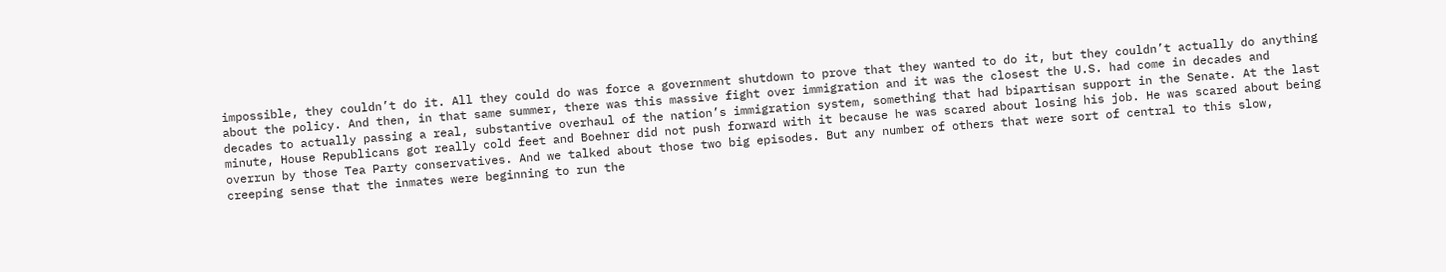impossible, they couldn’t do it. All they could do was force a government shutdown to prove that they wanted to do it, but they couldn’t actually do anything about the policy. And then, in that same summer, there was this massive fight over immigration and it was the closest the U.S. had come in decades and decades to actually passing a real, substantive overhaul of the nation’s immigration system, something that had bipartisan support in the Senate. At the last minute, House Republicans got really cold feet and Boehner did not push forward with it because he was scared about losing his job. He was scared about being overrun by those Tea Party conservatives. And we talked about those two big episodes. But any number of others that were sort of central to this slow, creeping sense that the inmates were beginning to run the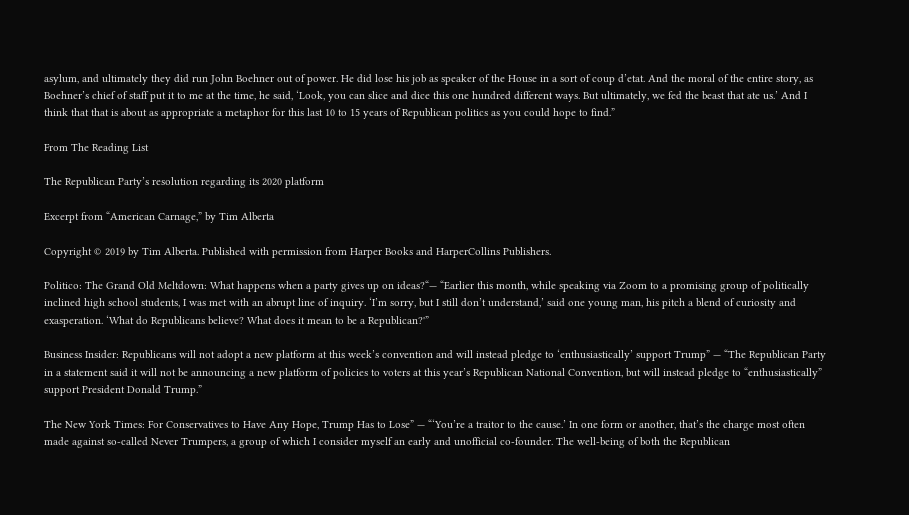asylum, and ultimately they did run John Boehner out of power. He did lose his job as speaker of the House in a sort of coup d’etat. And the moral of the entire story, as Boehner’s chief of staff put it to me at the time, he said, ‘Look, you can slice and dice this one hundred different ways. But ultimately, we fed the beast that ate us.’ And I think that that is about as appropriate a metaphor for this last 10 to 15 years of Republican politics as you could hope to find.”

From The Reading List

The Republican Party’s resolution regarding its 2020 platform

Excerpt from “American Carnage,” by Tim Alberta

Copyright © 2019 by Tim Alberta. Published with permission from Harper Books and HarperCollins Publishers.

Politico: The Grand Old Meltdown: What happens when a party gives up on ideas?“— “Earlier this month, while speaking via Zoom to a promising group of politically inclined high school students, I was met with an abrupt line of inquiry. ‘I’m sorry, but I still don’t understand,’ said one young man, his pitch a blend of curiosity and exasperation. ‘What do Republicans believe? What does it mean to be a Republican?'”

Business Insider: Republicans will not adopt a new platform at this week’s convention and will instead pledge to ‘enthusiastically’ support Trump” — “The Republican Party in a statement said it will not be announcing a new platform of policies to voters at this year’s Republican National Convention, but will instead pledge to “enthusiastically” support President Donald Trump.”

The New York Times: For Conservatives to Have Any Hope, Trump Has to Lose” — “‘You’re a traitor to the cause.’ In one form or another, that’s the charge most often made against so-called Never Trumpers, a group of which I consider myself an early and unofficial co-founder. The well-being of both the Republican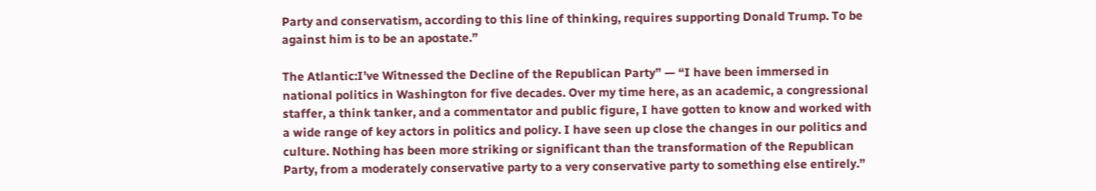Party and conservatism, according to this line of thinking, requires supporting Donald Trump. To be against him is to be an apostate.”

The Atlantic:I’ve Witnessed the Decline of the Republican Party” — “I have been immersed in national politics in Washington for five decades. Over my time here, as an academic, a congressional staffer, a think tanker, and a commentator and public figure, I have gotten to know and worked with a wide range of key actors in politics and policy. I have seen up close the changes in our politics and culture. Nothing has been more striking or significant than the transformation of the Republican Party, from a moderately conservative party to a very conservative party to something else entirely.”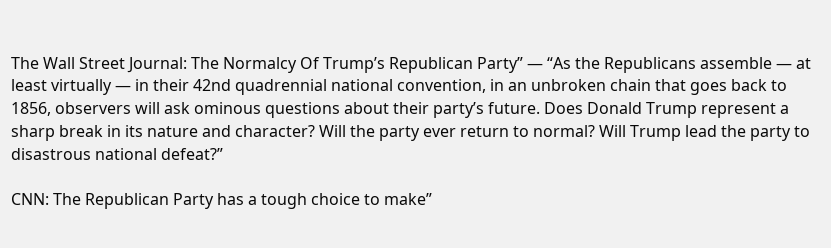The Wall Street Journal: The Normalcy Of Trump’s Republican Party” — “As the Republicans assemble — at least virtually — in their 42nd quadrennial national convention, in an unbroken chain that goes back to 1856, observers will ask ominous questions about their party’s future. Does Donald Trump represent a sharp break in its nature and character? Will the party ever return to normal? Will Trump lead the party to disastrous national defeat?”

CNN: The Republican Party has a tough choice to make”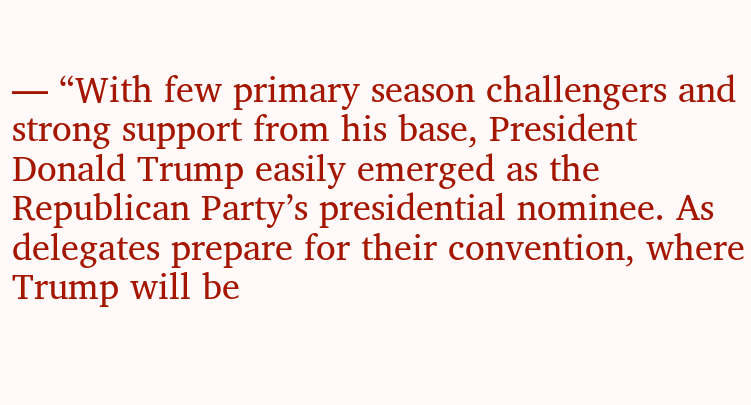— “With few primary season challengers and strong support from his base, President Donald Trump easily emerged as the Republican Party’s presidential nominee. As delegates prepare for their convention, where Trump will be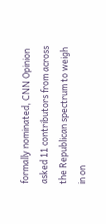formally nominated, CNN Opinion asked 11 contributors from across the Republican spectrum to weigh in on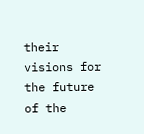their visions for the future of the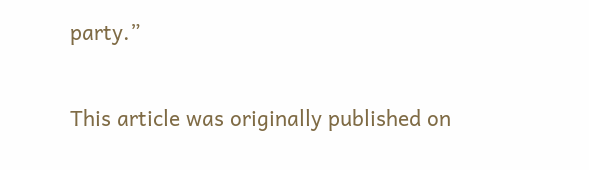party.”

This article was originally published on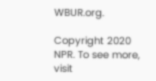WBUR.org.

Copyright 2020 NPR. To see more, visit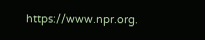https://www.npr.org.